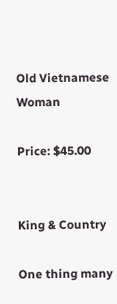Old Vietnamese Woman

Price: $45.00


King & Country

One thing many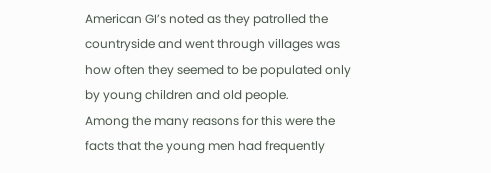American GI’s noted as they patrolled the countryside and went through villages was how often they seemed to be populated only by young children and old people.
Among the many reasons for this were the facts that the young men had frequently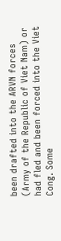been drafted into the ARVN forces (Army of the Republic of Viet Nam) or had fled and been forced into the Viet Cong. Some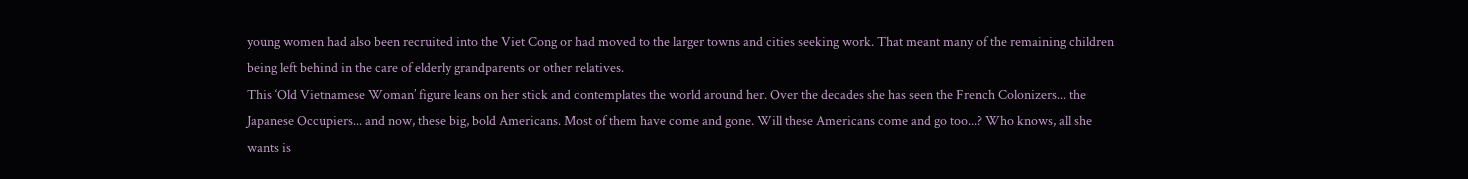young women had also been recruited into the Viet Cong or had moved to the larger towns and cities seeking work. That meant many of the remaining children being left behind in the care of elderly grandparents or other relatives.
This ‘Old Vietnamese Woman’ figure leans on her stick and contemplates the world around her. Over the decades she has seen the French Colonizers... the Japanese Occupiers... and now, these big, bold Americans. Most of them have come and gone. Will these Americans come and go too...? Who knows, all she wants is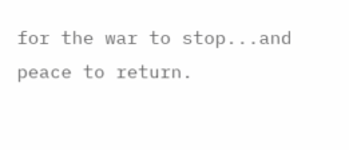for the war to stop...and peace to return.